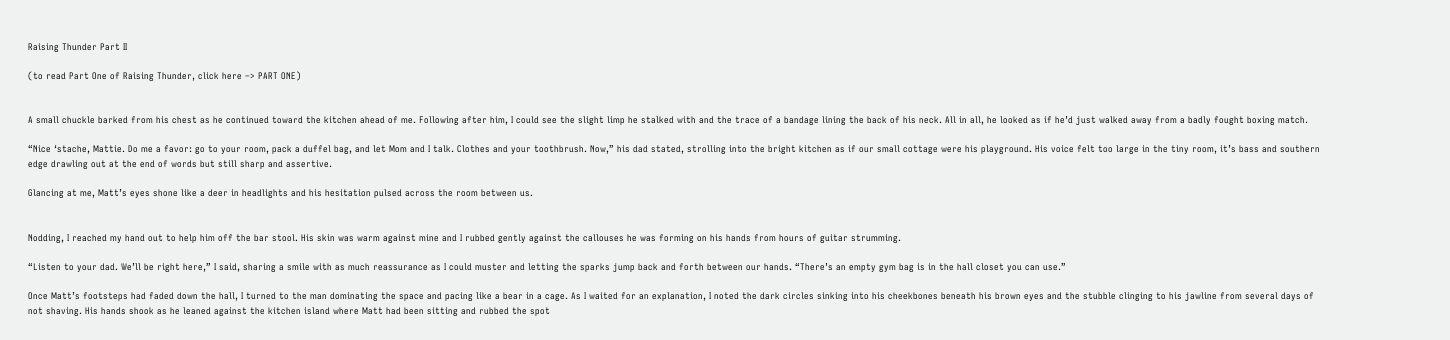Raising Thunder Part II

(to read Part One of Raising Thunder, click here –> PART ONE)


A small chuckle barked from his chest as he continued toward the kitchen ahead of me. Following after him, I could see the slight limp he stalked with and the trace of a bandage lining the back of his neck. All in all, he looked as if he’d just walked away from a badly fought boxing match.

“Nice ‘stache, Mattie. Do me a favor: go to your room, pack a duffel bag, and let Mom and I talk. Clothes and your toothbrush. Now,” his dad stated, strolling into the bright kitchen as if our small cottage were his playground. His voice felt too large in the tiny room, it’s bass and southern edge drawling out at the end of words but still sharp and assertive.

Glancing at me, Matt’s eyes shone like a deer in headlights and his hesitation pulsed across the room between us.


Nodding, I reached my hand out to help him off the bar stool. His skin was warm against mine and I rubbed gently against the callouses he was forming on his hands from hours of guitar strumming.

“Listen to your dad. We’ll be right here,” I said, sharing a smile with as much reassurance as I could muster and letting the sparks jump back and forth between our hands. “There’s an empty gym bag is in the hall closet you can use.”

Once Matt’s footsteps had faded down the hall, I turned to the man dominating the space and pacing like a bear in a cage. As I waited for an explanation, I noted the dark circles sinking into his cheekbones beneath his brown eyes and the stubble clinging to his jawline from several days of not shaving. His hands shook as he leaned against the kitchen island where Matt had been sitting and rubbed the spot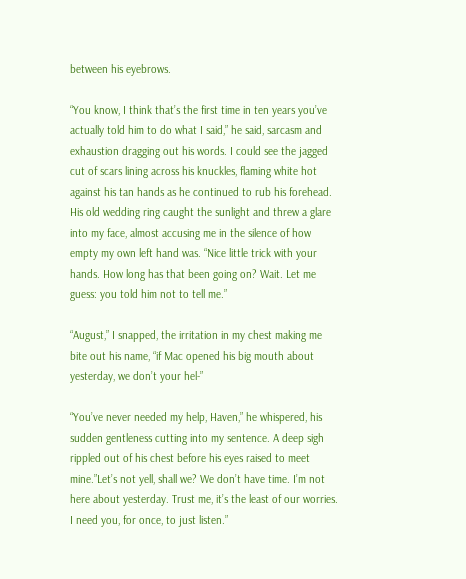between his eyebrows.

“You know, I think that’s the first time in ten years you’ve actually told him to do what I said,” he said, sarcasm and exhaustion dragging out his words. I could see the jagged cut of scars lining across his knuckles, flaming white hot against his tan hands as he continued to rub his forehead. His old wedding ring caught the sunlight and threw a glare into my face, almost accusing me in the silence of how empty my own left hand was. “Nice little trick with your hands. How long has that been going on? Wait. Let me guess: you told him not to tell me.”

“August,” I snapped, the irritation in my chest making me bite out his name, “if Mac opened his big mouth about yesterday, we don’t your hel-”

“You’ve never needed my help, Haven,” he whispered, his sudden gentleness cutting into my sentence. A deep sigh rippled out of his chest before his eyes raised to meet mine.”Let’s not yell, shall we? We don’t have time. I’m not here about yesterday. Trust me, it’s the least of our worries. I need you, for once, to just listen.”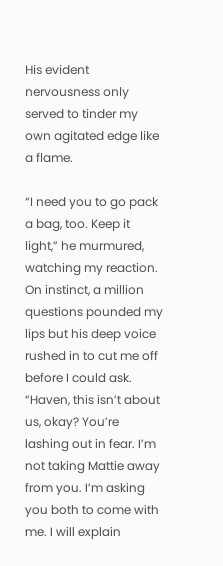His evident nervousness only served to tinder my own agitated edge like a flame.

“I need you to go pack a bag, too. Keep it light,” he murmured, watching my reaction. On instinct, a million questions pounded my lips but his deep voice rushed in to cut me off before I could ask. “Haven, this isn’t about us, okay? You’re lashing out in fear. I’m not taking Mattie away from you. I’m asking you both to come with me. I will explain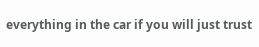everything in the car if you will just trust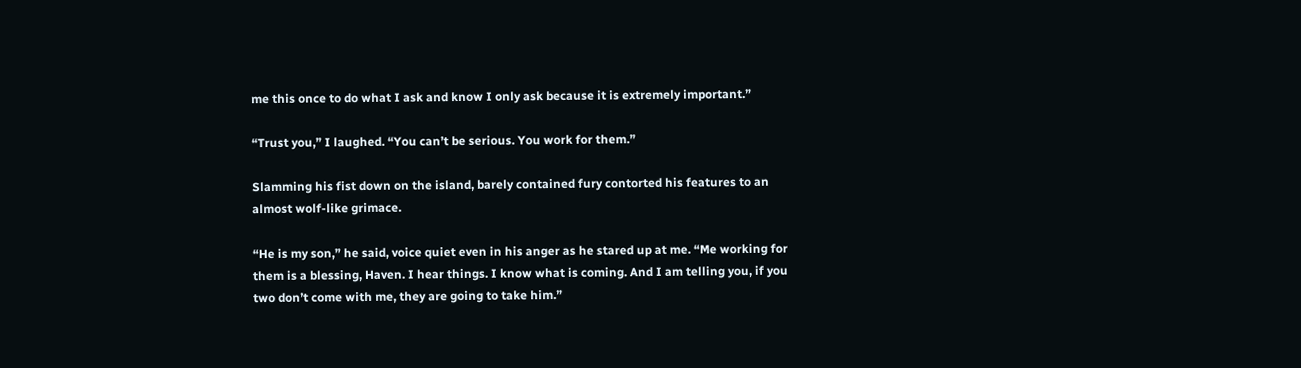me this once to do what I ask and know I only ask because it is extremely important.”

“Trust you,” I laughed. “You can’t be serious. You work for them.”

Slamming his fist down on the island, barely contained fury contorted his features to an almost wolf-like grimace.

“He is my son,” he said, voice quiet even in his anger as he stared up at me. “Me working for them is a blessing, Haven. I hear things. I know what is coming. And I am telling you, if you two don’t come with me, they are going to take him.”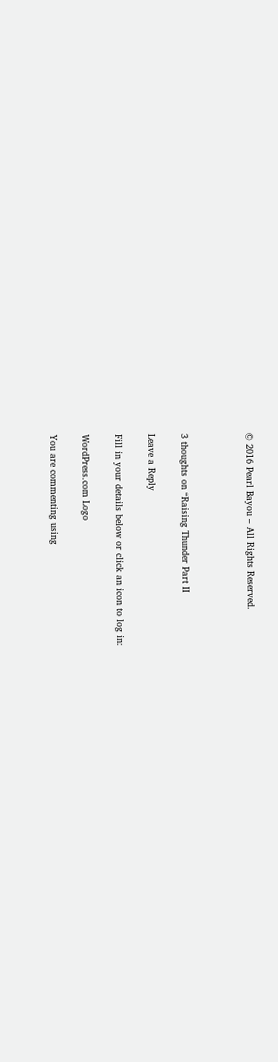© 2016 Pearl Bayou – All Rights Reserved.



3 thoughts on “Raising Thunder Part II

Leave a Reply

Fill in your details below or click an icon to log in:

WordPress.com Logo

You are commenting using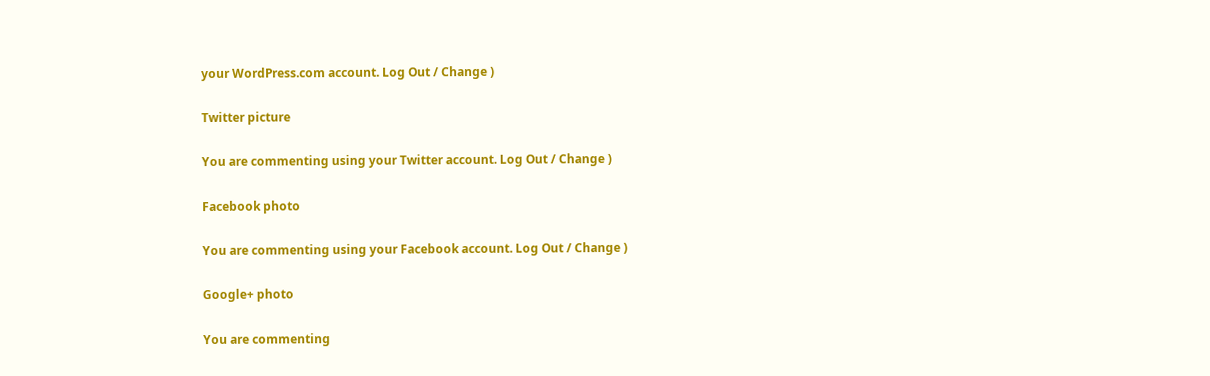your WordPress.com account. Log Out / Change )

Twitter picture

You are commenting using your Twitter account. Log Out / Change )

Facebook photo

You are commenting using your Facebook account. Log Out / Change )

Google+ photo

You are commenting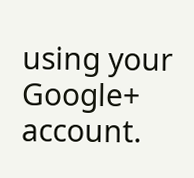using your Google+ account.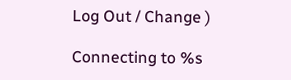Log Out / Change )

Connecting to %s